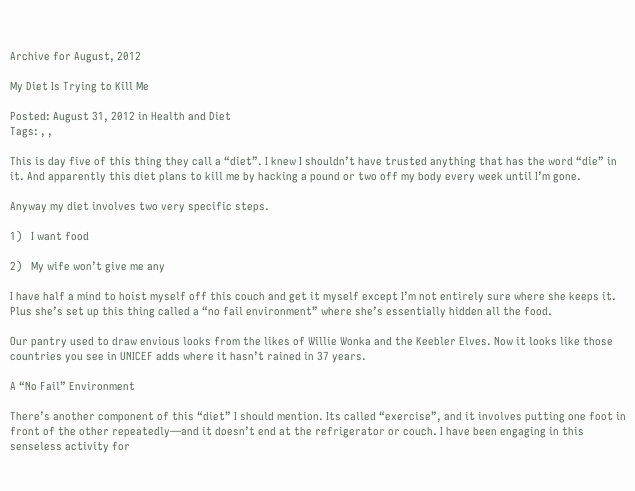Archive for August, 2012

My Diet Is Trying to Kill Me

Posted: August 31, 2012 in Health and Diet
Tags: , ,

This is day five of this thing they call a “diet”. I knew I shouldn’t have trusted anything that has the word “die” in it. And apparently this diet plans to kill me by hacking a pound or two off my body every week until I’m gone.

Anyway my diet involves two very specific steps.

1)   I want food

2)   My wife won’t give me any

I have half a mind to hoist myself off this couch and get it myself except I’m not entirely sure where she keeps it. Plus she’s set up this thing called a “no fail environment” where she’s essentially hidden all the food.

Our pantry used to draw envious looks from the likes of Willie Wonka and the Keebler Elves. Now it looks like those countries you see in UNICEF adds where it hasn’t rained in 37 years.

A “No Fail” Environment

There’s another component of this “diet” I should mention. Its called “exercise”, and it involves putting one foot in front of the other repeatedly—and it doesn’t end at the refrigerator or couch. I have been engaging in this senseless activity for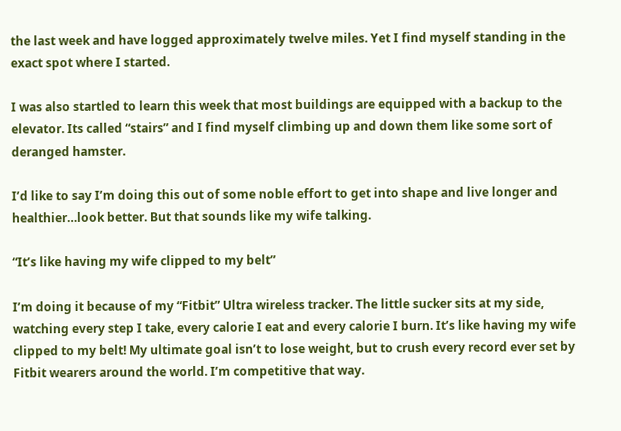the last week and have logged approximately twelve miles. Yet I find myself standing in the exact spot where I started.

I was also startled to learn this week that most buildings are equipped with a backup to the elevator. Its called “stairs” and I find myself climbing up and down them like some sort of deranged hamster.

I’d like to say I’m doing this out of some noble effort to get into shape and live longer and healthier…look better. But that sounds like my wife talking.

“It’s like having my wife clipped to my belt”

I’m doing it because of my “Fitbit” Ultra wireless tracker. The little sucker sits at my side, watching every step I take, every calorie I eat and every calorie I burn. It’s like having my wife clipped to my belt! My ultimate goal isn’t to lose weight, but to crush every record ever set by Fitbit wearers around the world. I’m competitive that way.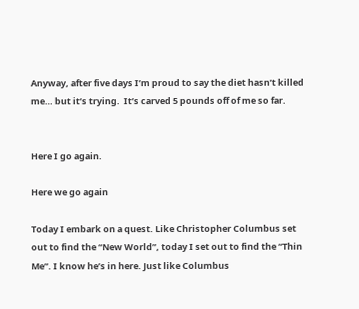Anyway, after five days I’m proud to say the diet hasn’t killed me… but it’s trying.  It’s carved 5 pounds off of me so far.


Here I go again.

Here we go again

Today I embark on a quest. Like Christopher Columbus set out to find the “New World”, today I set out to find the “Thin Me”. I know he’s in here. Just like Columbus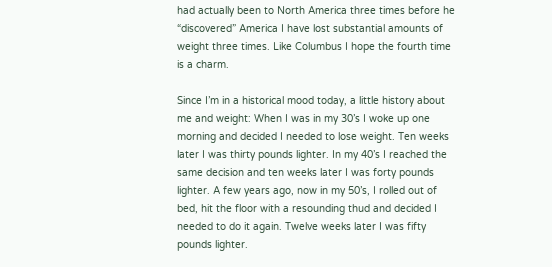had actually been to North America three times before he “discovered” America I have lost substantial amounts of weight three times. Like Columbus I hope the fourth time is a charm.

Since I’m in a historical mood today, a little history about me and weight: When I was in my 30’s I woke up one morning and decided I needed to lose weight. Ten weeks later I was thirty pounds lighter. In my 40’s I reached the same decision and ten weeks later I was forty pounds lighter. A few years ago, now in my 50’s, I rolled out of bed, hit the floor with a resounding thud and decided I needed to do it again. Twelve weeks later I was fifty pounds lighter.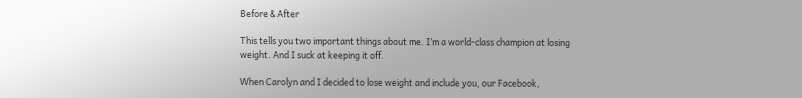Before & After

This tells you two important things about me. I’m a world-class champion at losing weight. And I suck at keeping it off.

When Carolyn and I decided to lose weight and include you, our Facebook,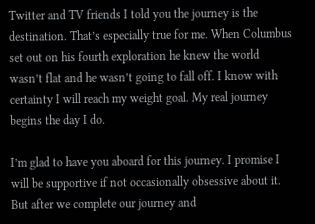Twitter and TV friends I told you the journey is the destination. That’s especially true for me. When Columbus set out on his fourth exploration he knew the world wasn’t flat and he wasn’t going to fall off. I know with certainty I will reach my weight goal. My real journey begins the day I do.

I’m glad to have you aboard for this journey. I promise I will be supportive if not occasionally obsessive about it. But after we complete our journey and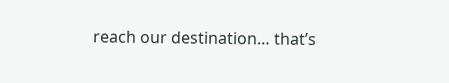reach our destination… that’s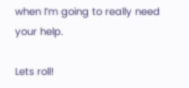when I’m going to really need your help.

Lets roll!